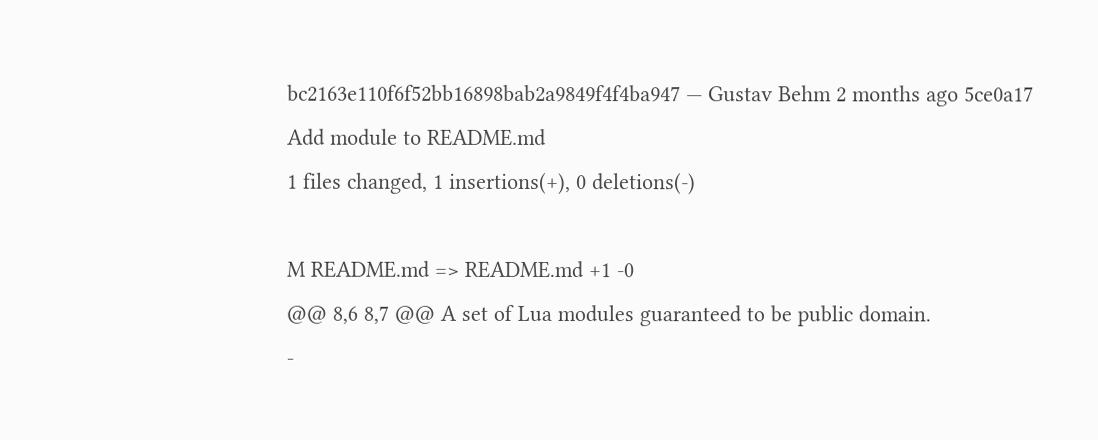bc2163e110f6f52bb16898bab2a9849f4f4ba947 — Gustav Behm 2 months ago 5ce0a17
Add module to README.md
1 files changed, 1 insertions(+), 0 deletions(-)

M README.md => README.md +1 -0
@@ 8,6 8,7 @@ A set of Lua modules guaranteed to be public domain.
-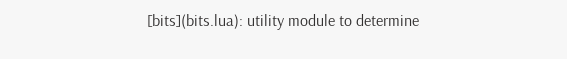[bits](bits.lua): utility module to determine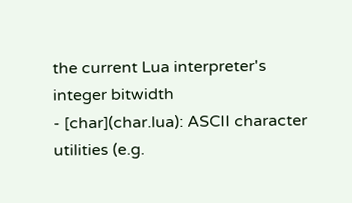the current Lua interpreter's integer bitwidth
- [char](char.lua): ASCII character utilities (e.g.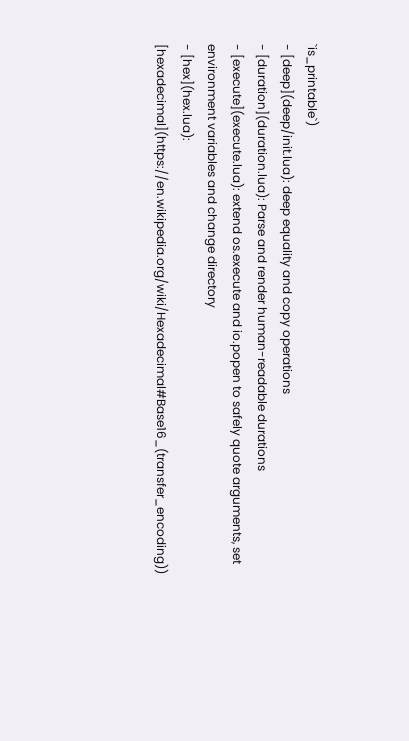`is_printable`)
- [deep](deep/init.lua): deep equality and copy operations
- [duration](duration.lua): Parse and render human-readable durations
- [execute](execute.lua): extend os.execute and io.popen to safely quote arguments, set environment variables and change directory
- [hex](hex.lua): [hexadecimal](https://en.wikipedia.org/wiki/Hexadecimal#Base16_(transfer_encoding))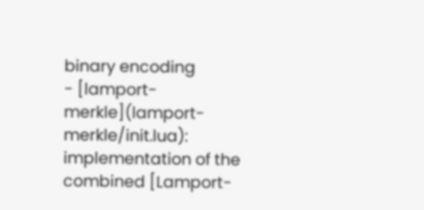binary encoding
- [lamport-merkle](lamport-merkle/init.lua): implementation of the combined [Lamport-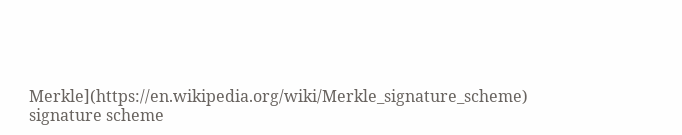Merkle](https://en.wikipedia.org/wiki/Merkle_signature_scheme) signature scheme